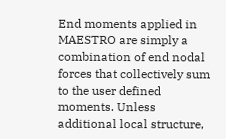End moments applied in MAESTRO are simply a combination of end nodal forces that collectively sum to the user defined moments. Unless additional local structure,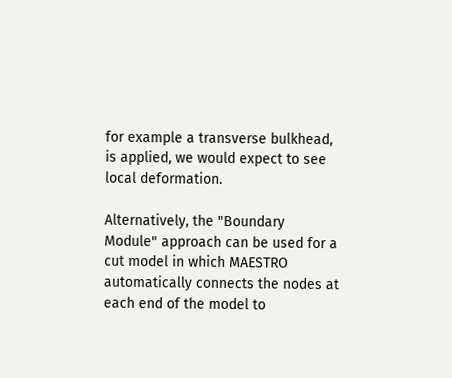for example a transverse bulkhead, is applied, we would expect to see local deformation.

Alternatively, the "Boundary Module" approach can be used for a cut model in which MAESTRO automatically connects the nodes at each end of the model to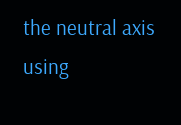the neutral axis using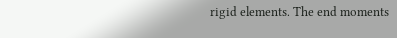rigid elements. The end moments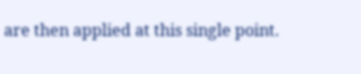are then applied at this single point.